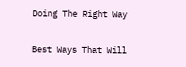Doing The Right Way

Best Ways That Will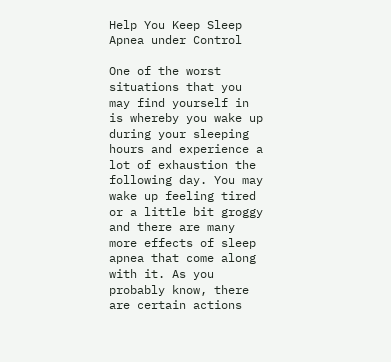Help You Keep Sleep Apnea under Control

One of the worst situations that you may find yourself in is whereby you wake up during your sleeping hours and experience a lot of exhaustion the following day. You may wake up feeling tired or a little bit groggy and there are many more effects of sleep apnea that come along with it. As you probably know, there are certain actions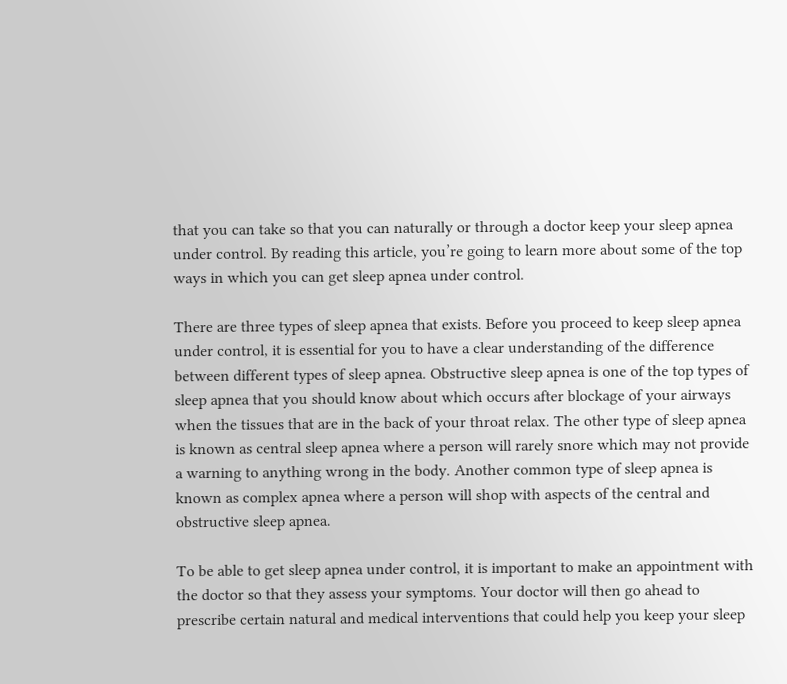that you can take so that you can naturally or through a doctor keep your sleep apnea under control. By reading this article, you’re going to learn more about some of the top ways in which you can get sleep apnea under control.

There are three types of sleep apnea that exists. Before you proceed to keep sleep apnea under control, it is essential for you to have a clear understanding of the difference between different types of sleep apnea. Obstructive sleep apnea is one of the top types of sleep apnea that you should know about which occurs after blockage of your airways when the tissues that are in the back of your throat relax. The other type of sleep apnea is known as central sleep apnea where a person will rarely snore which may not provide a warning to anything wrong in the body. Another common type of sleep apnea is known as complex apnea where a person will shop with aspects of the central and obstructive sleep apnea.

To be able to get sleep apnea under control, it is important to make an appointment with the doctor so that they assess your symptoms. Your doctor will then go ahead to prescribe certain natural and medical interventions that could help you keep your sleep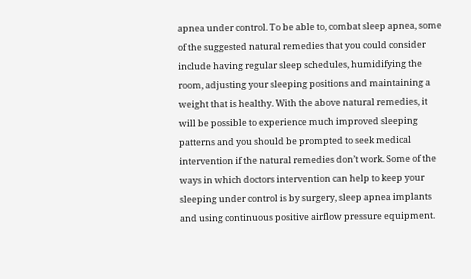apnea under control. To be able to, combat sleep apnea, some of the suggested natural remedies that you could consider include having regular sleep schedules, humidifying the room, adjusting your sleeping positions and maintaining a weight that is healthy. With the above natural remedies, it will be possible to experience much improved sleeping patterns and you should be prompted to seek medical intervention if the natural remedies don’t work. Some of the ways in which doctors intervention can help to keep your sleeping under control is by surgery, sleep apnea implants and using continuous positive airflow pressure equipment.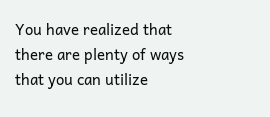You have realized that there are plenty of ways that you can utilize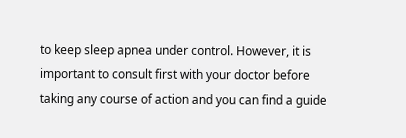to keep sleep apnea under control. However, it is important to consult first with your doctor before taking any course of action and you can find a guide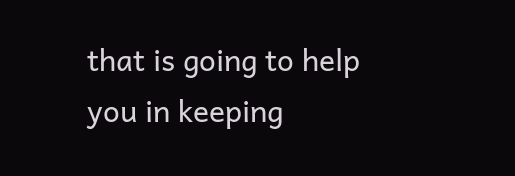that is going to help you in keeping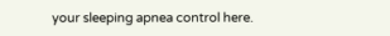your sleeping apnea control here.